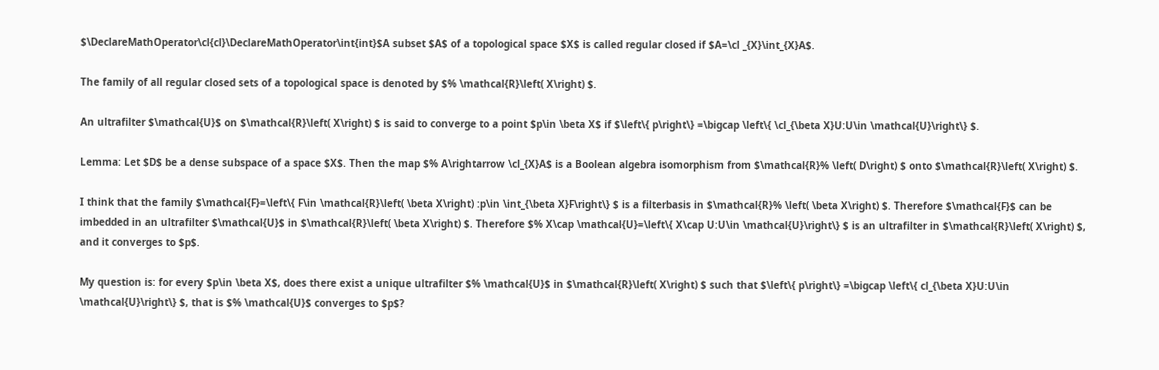$\DeclareMathOperator\cl{cl}\DeclareMathOperator\int{int}$A subset $A$ of a topological space $X$ is called regular closed if $A=\cl _{X}\int_{X}A$.

The family of all regular closed sets of a topological space is denoted by $% \mathcal{R}\left( X\right) $.

An ultrafilter $\mathcal{U}$ on $\mathcal{R}\left( X\right) $ is said to converge to a point $p\in \beta X$ if $\left\{ p\right\} =\bigcap \left\{ \cl_{\beta X}U:U\in \mathcal{U}\right\} $.

Lemma: Let $D$ be a dense subspace of a space $X$. Then the map $% A\rightarrow \cl_{X}A$ is a Boolean algebra isomorphism from $\mathcal{R}% \left( D\right) $ onto $\mathcal{R}\left( X\right) $.

I think that the family $\mathcal{F}=\left\{ F\in \mathcal{R}\left( \beta X\right) :p\in \int_{\beta X}F\right\} $ is a filterbasis in $\mathcal{R}% \left( \beta X\right) $. Therefore $\mathcal{F}$ can be imbedded in an ultrafilter $\mathcal{U}$ in $\mathcal{R}\left( \beta X\right) $. Therefore $% X\cap \mathcal{U}=\left\{ X\cap U:U\in \mathcal{U}\right\} $ is an ultrafilter in $\mathcal{R}\left( X\right) $, and it converges to $p$.

My question is: for every $p\in \beta X$, does there exist a unique ultrafilter $% \mathcal{U}$ in $\mathcal{R}\left( X\right) $ such that $\left\{ p\right\} =\bigcap \left\{ cl_{\beta X}U:U\in \mathcal{U}\right\} $, that is $% \mathcal{U}$ converges to $p$?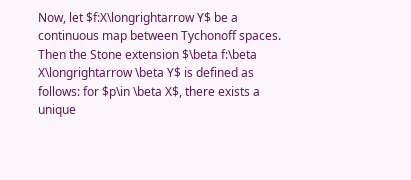Now, let $f:X\longrightarrow Y$ be a continuous map between Tychonoff spaces. Then the Stone extension $\beta f:\beta X\longrightarrow \beta Y$ is defined as follows: for $p\in \beta X$, there exists a unique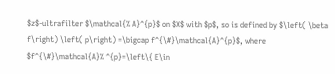$z$-ultrafilter $\mathcal{% A}^{p}$ on $X$ with $p$, so is defined by $\left( \beta f\right) \left( p\right) =\bigcap f^{\#}\mathcal{A}^{p}$, where $f^{\#}\mathcal{A}% ^{p}=\left\{ E\in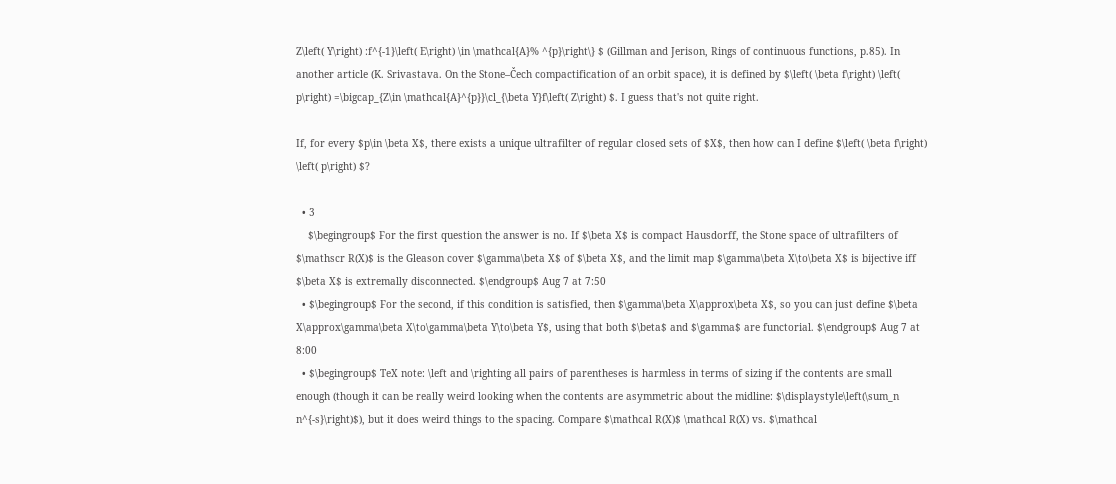Z\left( Y\right) :f^{-1}\left( E\right) \in \mathcal{A}% ^{p}\right\} $ (Gillman and Jerison, Rings of continuous functions, p.85). In another article (K. Srivastava. On the Stone–Čech compactification of an orbit space), it is defined by $\left( \beta f\right) \left( p\right) =\bigcap_{Z\in \mathcal{A}^{p}}\cl_{\beta Y}f\left( Z\right) $. I guess that's not quite right.

If, for every $p\in \beta X$, there exists a unique ultrafilter of regular closed sets of $X$, then how can I define $\left( \beta f\right) \left( p\right) $?

  • 3
    $\begingroup$ For the first question the answer is no. If $\beta X$ is compact Hausdorff, the Stone space of ultrafilters of $\mathscr R(X)$ is the Gleason cover $\gamma\beta X$ of $\beta X$, and the limit map $\gamma\beta X\to\beta X$ is bijective iff $\beta X$ is extremally disconnected. $\endgroup$ Aug 7 at 7:50
  • $\begingroup$ For the second, if this condition is satisfied, then $\gamma\beta X\approx\beta X$, so you can just define $\beta X\approx\gamma\beta X\to\gamma\beta Y\to\beta Y$, using that both $\beta$ and $\gamma$ are functorial. $\endgroup$ Aug 7 at 8:00
  • $\begingroup$ TeX note: \left and \righting all pairs of parentheses is harmless in terms of sizing if the contents are small enough (though it can be really weird looking when the contents are asymmetric about the midline: $\displaystyle\left(\sum_n n^{-s}\right)$), but it does weird things to the spacing. Compare $\mathcal R(X)$ \mathcal R(X) vs. $\mathcal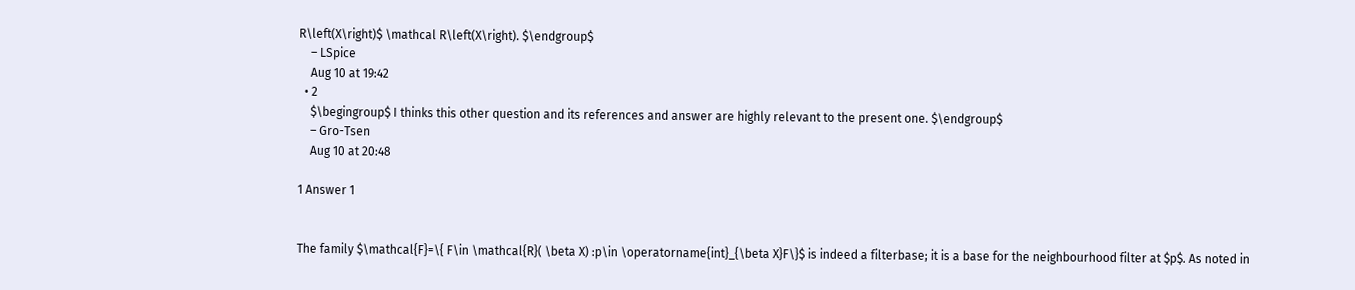R\left(X\right)$ \mathcal R\left(X\right). $\endgroup$
    – LSpice
    Aug 10 at 19:42
  • 2
    $\begingroup$ I thinks this other question and its references and answer are highly relevant to the present one. $\endgroup$
    – Gro-Tsen
    Aug 10 at 20:48

1 Answer 1


The family $\mathcal{F}=\{ F\in \mathcal{R}( \beta X) :p\in \operatorname{int}_{\beta X}F\}$ is indeed a filterbase; it is a base for the neighbourhood filter at $p$. As noted in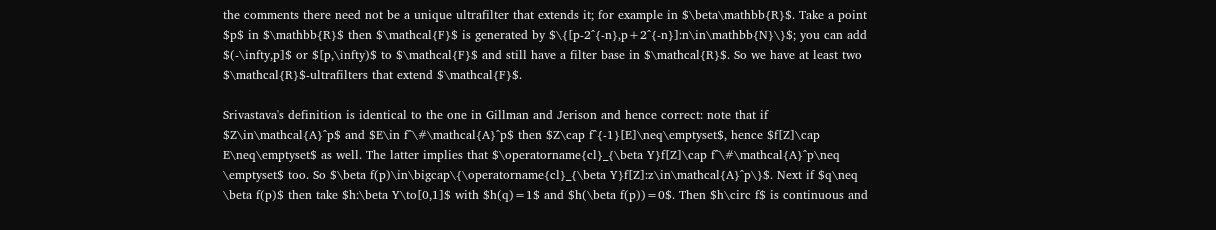the comments there need not be a unique ultrafilter that extends it; for example in $\beta\mathbb{R}$. Take a point $p$ in $\mathbb{R}$ then $\mathcal{F}$ is generated by $\{[p-2^{-n},p+2^{-n}]:n\in\mathbb{N}\}$; you can add $(-\infty,p]$ or $[p,\infty)$ to $\mathcal{F}$ and still have a filter base in $\mathcal{R}$. So we have at least two $\mathcal{R}$-ultrafilters that extend $\mathcal{F}$.

Srivastava's definition is identical to the one in Gillman and Jerison and hence correct: note that if $Z\in\mathcal{A}^p$ and $E\in f^\#\mathcal{A}^p$ then $Z\cap f^{-1}[E]\neq\emptyset$, hence $f[Z]\cap E\neq\emptyset$ as well. The latter implies that $\operatorname{cl}_{\beta Y}f[Z]\cap f^\#\mathcal{A}^p\neq \emptyset$ too. So $\beta f(p)\in\bigcap\{\operatorname{cl}_{\beta Y}f[Z]:z\in\mathcal{A}^p\}$. Next if $q\neq \beta f(p)$ then take $h:\beta Y\to[0,1]$ with $h(q)=1$ and $h(\beta f(p))=0$. Then $h\circ f$ is continuous and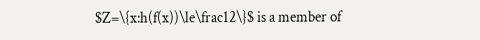$Z=\{x:h(f(x))\le\frac12\}$ is a member of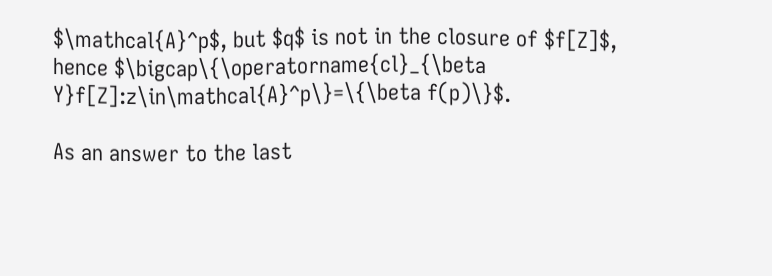$\mathcal{A}^p$, but $q$ is not in the closure of $f[Z]$, hence $\bigcap\{\operatorname{cl}_{\beta Y}f[Z]:z\in\mathcal{A}^p\}=\{\beta f(p)\}$.

As an answer to the last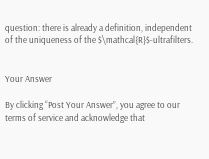question: there is already a definition, independent of the uniqueness of the $\mathcal{R}$-ultrafilters.


Your Answer

By clicking “Post Your Answer”, you agree to our terms of service and acknowledge that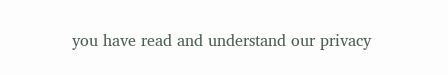you have read and understand our privacy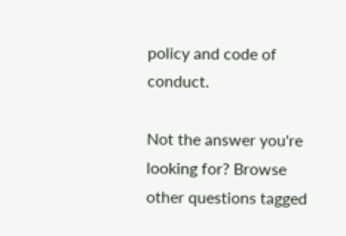policy and code of conduct.

Not the answer you're looking for? Browse other questions tagged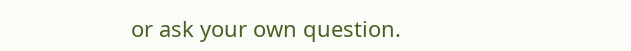or ask your own question.